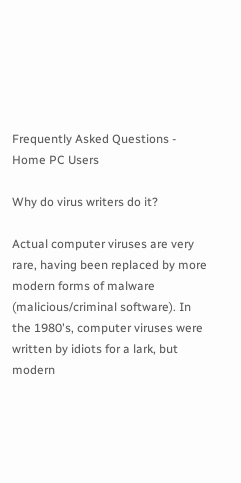Frequently Asked Questions - Home PC Users

Why do virus writers do it?

Actual computer viruses are very rare, having been replaced by more modern forms of malware (malicious/criminal software). In the 1980's, computer viruses were written by idiots for a lark, but modern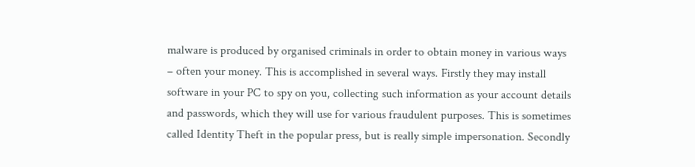malware is produced by organised criminals in order to obtain money in various ways – often your money. This is accomplished in several ways. Firstly they may install software in your PC to spy on you, collecting such information as your account details and passwords, which they will use for various fraudulent purposes. This is sometimes called Identity Theft in the popular press, but is really simple impersonation. Secondly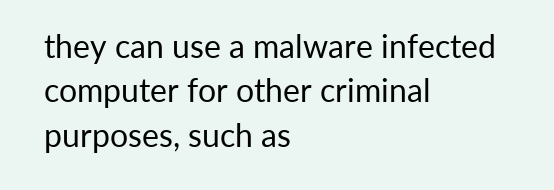they can use a malware infected computer for other criminal purposes, such as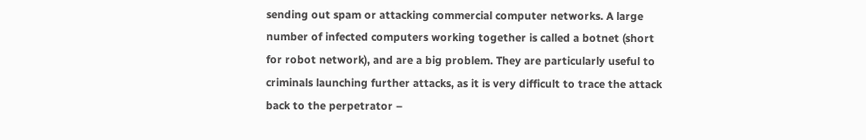sending out spam or attacking commercial computer networks. A large number of infected computers working together is called a botnet (short for robot network), and are a big problem. They are particularly useful to criminals launching further attacks, as it is very difficult to trace the attack back to the perpetrator –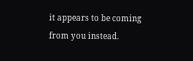it appears to be coming from you instead.